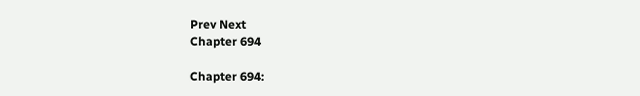Prev Next
Chapter 694

Chapter 694: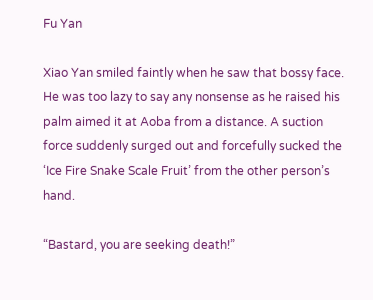Fu Yan

Xiao Yan smiled faintly when he saw that bossy face. He was too lazy to say any nonsense as he raised his palm aimed it at Aoba from a distance. A suction force suddenly surged out and forcefully sucked the ‘Ice Fire Snake Scale Fruit’ from the other person’s hand.

“Bastard, you are seeking death!”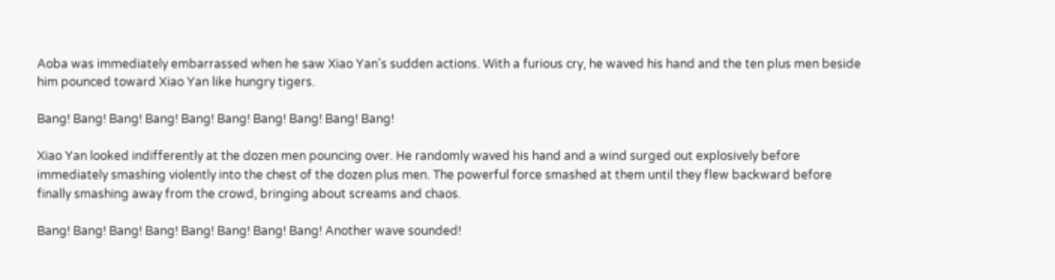Aoba was immediately embarrassed when he saw Xiao Yan’s sudden actions. With a furious cry, he waved his hand and the ten plus men beside him pounced toward Xiao Yan like hungry tigers.

Bang! Bang! Bang! Bang! Bang! Bang! Bang! Bang! Bang! Bang!

Xiao Yan looked indifferently at the dozen men pouncing over. He randomly waved his hand and a wind surged out explosively before immediately smashing violently into the chest of the dozen plus men. The powerful force smashed at them until they flew backward before finally smashing away from the crowd, bringing about screams and chaos.

Bang! Bang! Bang! Bang! Bang! Bang! Bang! Bang! Another wave sounded!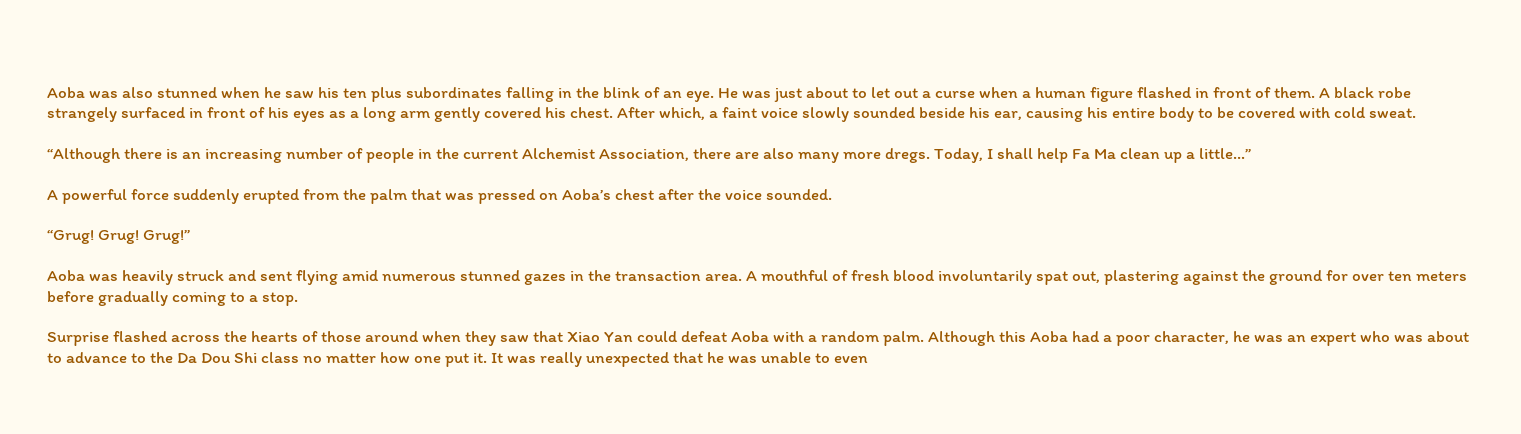Aoba was also stunned when he saw his ten plus subordinates falling in the blink of an eye. He was just about to let out a curse when a human figure flashed in front of them. A black robe strangely surfaced in front of his eyes as a long arm gently covered his chest. After which, a faint voice slowly sounded beside his ear, causing his entire body to be covered with cold sweat.

“Although there is an increasing number of people in the current Alchemist Association, there are also many more dregs. Today, I shall help Fa Ma clean up a little…”

A powerful force suddenly erupted from the palm that was pressed on Aoba’s chest after the voice sounded.

“Grug! Grug! Grug!”

Aoba was heavily struck and sent flying amid numerous stunned gazes in the transaction area. A mouthful of fresh blood involuntarily spat out, plastering against the ground for over ten meters before gradually coming to a stop.

Surprise flashed across the hearts of those around when they saw that Xiao Yan could defeat Aoba with a random palm. Although this Aoba had a poor character, he was an expert who was about to advance to the Da Dou Shi class no matter how one put it. It was really unexpected that he was unable to even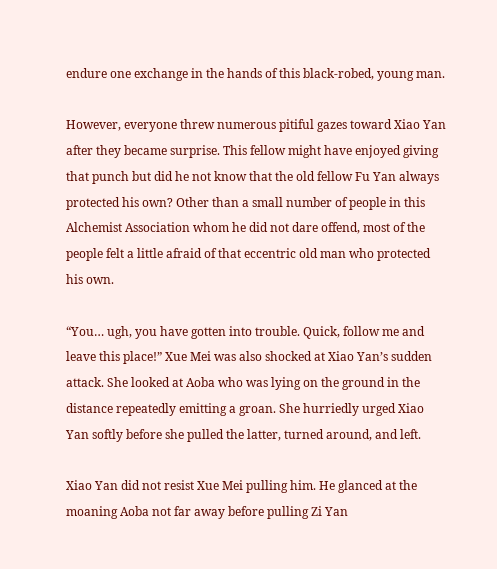endure one exchange in the hands of this black-robed, young man.

However, everyone threw numerous pitiful gazes toward Xiao Yan after they became surprise. This fellow might have enjoyed giving that punch but did he not know that the old fellow Fu Yan always protected his own? Other than a small number of people in this Alchemist Association whom he did not dare offend, most of the people felt a little afraid of that eccentric old man who protected his own.

“You… ugh, you have gotten into trouble. Quick, follow me and leave this place!” Xue Mei was also shocked at Xiao Yan’s sudden attack. She looked at Aoba who was lying on the ground in the distance repeatedly emitting a groan. She hurriedly urged Xiao Yan softly before she pulled the latter, turned around, and left.

Xiao Yan did not resist Xue Mei pulling him. He glanced at the moaning Aoba not far away before pulling Zi Yan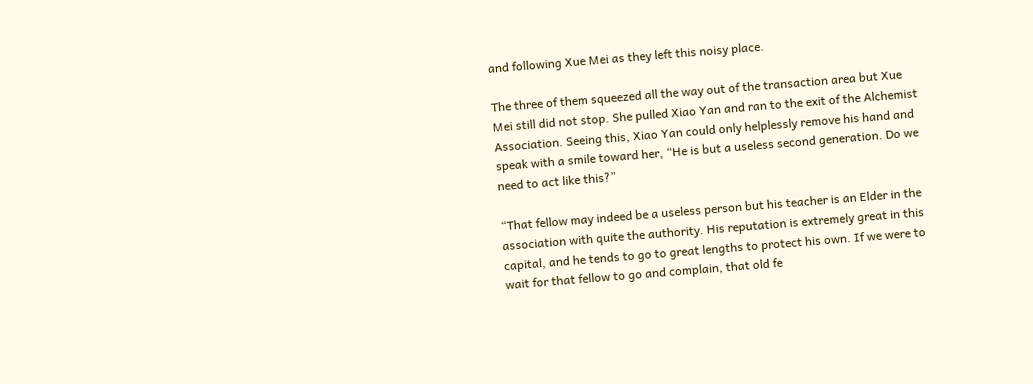and following Xue Mei as they left this noisy place.

The three of them squeezed all the way out of the transaction area but Xue Mei still did not stop. She pulled Xiao Yan and ran to the exit of the Alchemist Association. Seeing this, Xiao Yan could only helplessly remove his hand and speak with a smile toward her, “He is but a useless second generation. Do we need to act like this?”

“That fellow may indeed be a useless person but his teacher is an Elder in the association with quite the authority. His reputation is extremely great in this capital, and he tends to go to great lengths to protect his own. If we were to wait for that fellow to go and complain, that old fe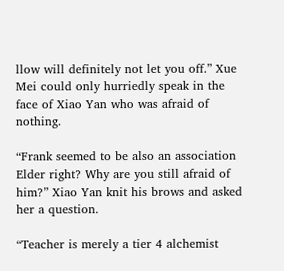llow will definitely not let you off.” Xue Mei could only hurriedly speak in the face of Xiao Yan who was afraid of nothing.

“Frank seemed to be also an association Elder right? Why are you still afraid of him?” Xiao Yan knit his brows and asked her a question.

“Teacher is merely a tier 4 alchemist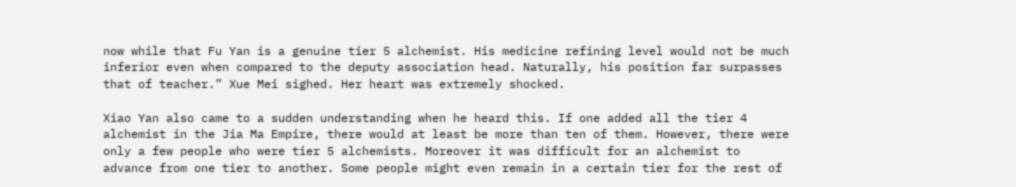now while that Fu Yan is a genuine tier 5 alchemist. His medicine refining level would not be much inferior even when compared to the deputy association head. Naturally, his position far surpasses that of teacher.” Xue Mei sighed. Her heart was extremely shocked.

Xiao Yan also came to a sudden understanding when he heard this. If one added all the tier 4 alchemist in the Jia Ma Empire, there would at least be more than ten of them. However, there were only a few people who were tier 5 alchemists. Moreover it was difficult for an alchemist to advance from one tier to another. Some people might even remain in a certain tier for the rest of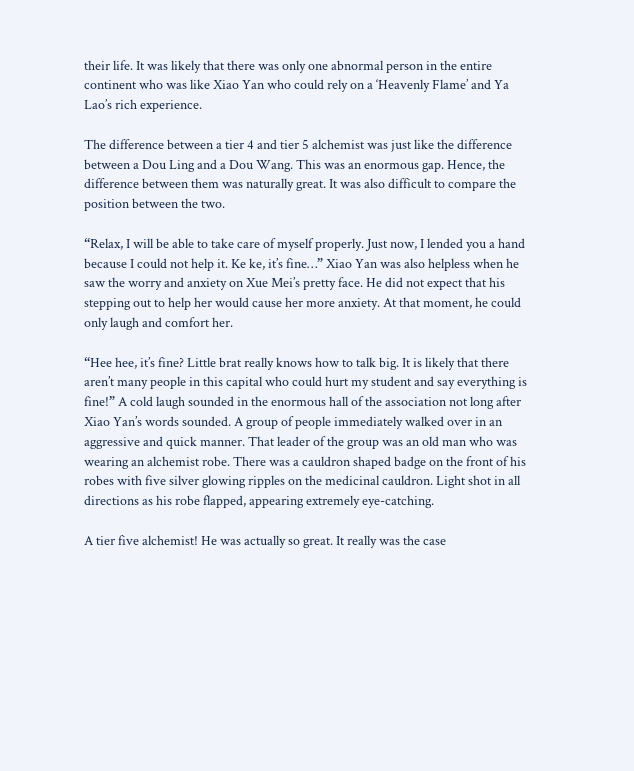their life. It was likely that there was only one abnormal person in the entire continent who was like Xiao Yan who could rely on a ‘Heavenly Flame’ and Ya Lao’s rich experience.

The difference between a tier 4 and tier 5 alchemist was just like the difference between a Dou Ling and a Dou Wang. This was an enormous gap. Hence, the difference between them was naturally great. It was also difficult to compare the position between the two.

“Relax, I will be able to take care of myself properly. Just now, I lended you a hand because I could not help it. Ke ke, it’s fine…” Xiao Yan was also helpless when he saw the worry and anxiety on Xue Mei’s pretty face. He did not expect that his stepping out to help her would cause her more anxiety. At that moment, he could only laugh and comfort her.

“Hee hee, it’s fine? Little brat really knows how to talk big. It is likely that there aren’t many people in this capital who could hurt my student and say everything is fine!” A cold laugh sounded in the enormous hall of the association not long after Xiao Yan’s words sounded. A group of people immediately walked over in an aggressive and quick manner. That leader of the group was an old man who was wearing an alchemist robe. There was a cauldron shaped badge on the front of his robes with five silver glowing ripples on the medicinal cauldron. Light shot in all directions as his robe flapped, appearing extremely eye-catching.

A tier five alchemist! He was actually so great. It really was the case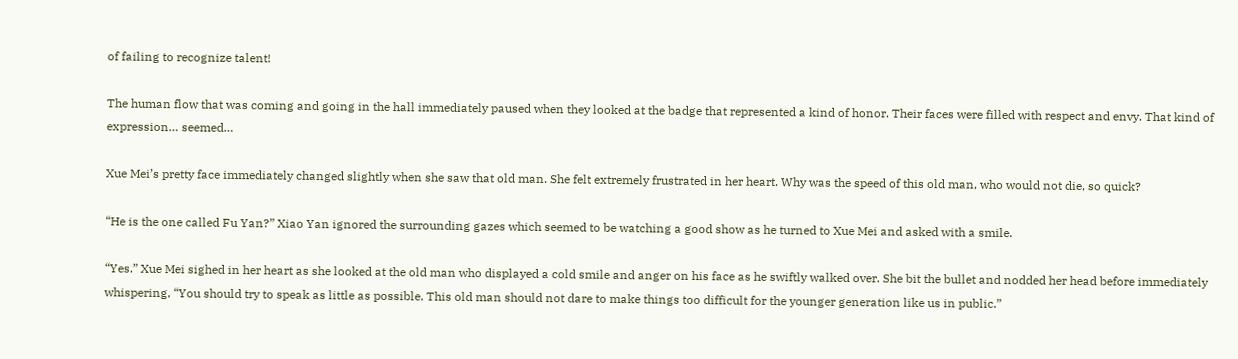of failing to recognize talent!

The human flow that was coming and going in the hall immediately paused when they looked at the badge that represented a kind of honor. Their faces were filled with respect and envy. That kind of expression… seemed…

Xue Mei’s pretty face immediately changed slightly when she saw that old man. She felt extremely frustrated in her heart. Why was the speed of this old man, who would not die, so quick?

“He is the one called Fu Yan?” Xiao Yan ignored the surrounding gazes which seemed to be watching a good show as he turned to Xue Mei and asked with a smile.

“Yes.” Xue Mei sighed in her heart as she looked at the old man who displayed a cold smile and anger on his face as he swiftly walked over. She bit the bullet and nodded her head before immediately whispering, “You should try to speak as little as possible. This old man should not dare to make things too difficult for the younger generation like us in public.”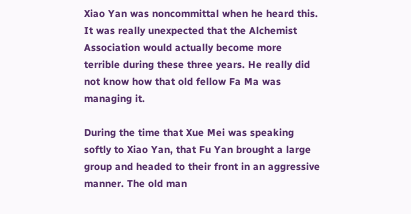Xiao Yan was noncommittal when he heard this. It was really unexpected that the Alchemist Association would actually become more terrible during these three years. He really did not know how that old fellow Fa Ma was managing it.

During the time that Xue Mei was speaking softly to Xiao Yan, that Fu Yan brought a large group and headed to their front in an aggressive manner. The old man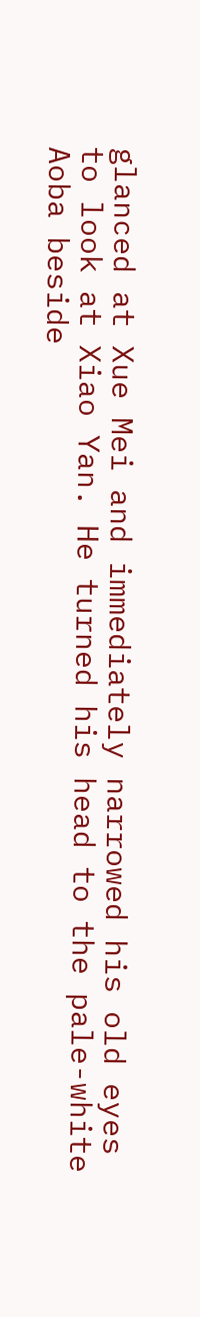glanced at Xue Mei and immediately narrowed his old eyes to look at Xiao Yan. He turned his head to the pale-white Aoba beside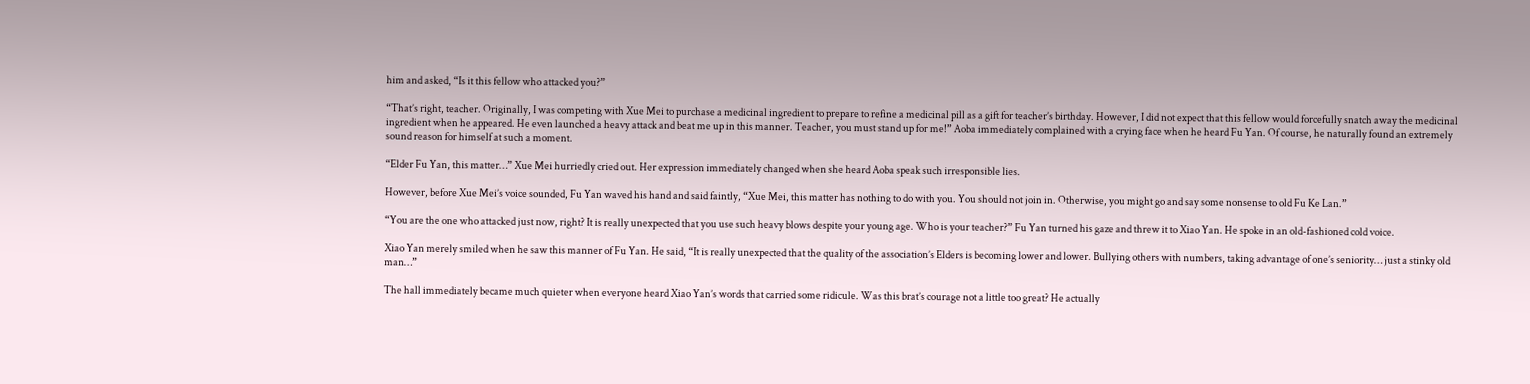him and asked, “Is it this fellow who attacked you?”

“That’s right, teacher. Originally, I was competing with Xue Mei to purchase a medicinal ingredient to prepare to refine a medicinal pill as a gift for teacher’s birthday. However, I did not expect that this fellow would forcefully snatch away the medicinal ingredient when he appeared. He even launched a heavy attack and beat me up in this manner. Teacher, you must stand up for me!” Aoba immediately complained with a crying face when he heard Fu Yan. Of course, he naturally found an extremely sound reason for himself at such a moment.

“Elder Fu Yan, this matter…” Xue Mei hurriedly cried out. Her expression immediately changed when she heard Aoba speak such irresponsible lies.

However, before Xue Mei’s voice sounded, Fu Yan waved his hand and said faintly, “Xue Mei, this matter has nothing to do with you. You should not join in. Otherwise, you might go and say some nonsense to old Fu Ke Lan.”

“You are the one who attacked just now, right? It is really unexpected that you use such heavy blows despite your young age. Who is your teacher?” Fu Yan turned his gaze and threw it to Xiao Yan. He spoke in an old-fashioned cold voice.

Xiao Yan merely smiled when he saw this manner of Fu Yan. He said, “It is really unexpected that the quality of the association’s Elders is becoming lower and lower. Bullying others with numbers, taking advantage of one’s seniority… just a stinky old man…”

The hall immediately became much quieter when everyone heard Xiao Yan’s words that carried some ridicule. Was this brat’s courage not a little too great? He actually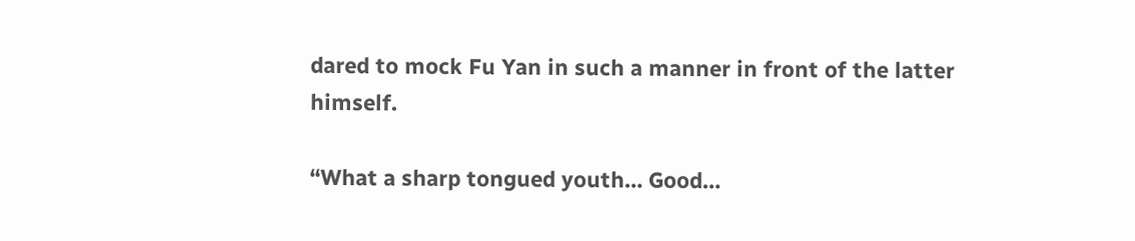dared to mock Fu Yan in such a manner in front of the latter himself.

“What a sharp tongued youth… Good…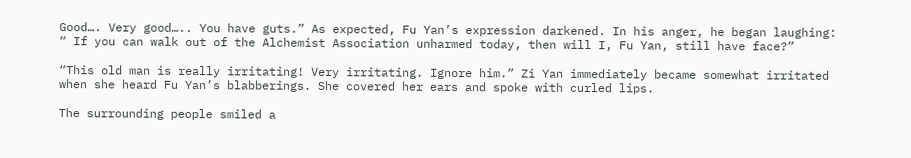Good…. Very good….. You have guts.” As expected, Fu Yan’s expression darkened. In his anger, he began laughing: “ If you can walk out of the Alchemist Association unharmed today, then will I, Fu Yan, still have face?”

“This old man is really irritating! Very irritating. Ignore him.” Zi Yan immediately became somewhat irritated when she heard Fu Yan’s blabberings. She covered her ears and spoke with curled lips.

The surrounding people smiled a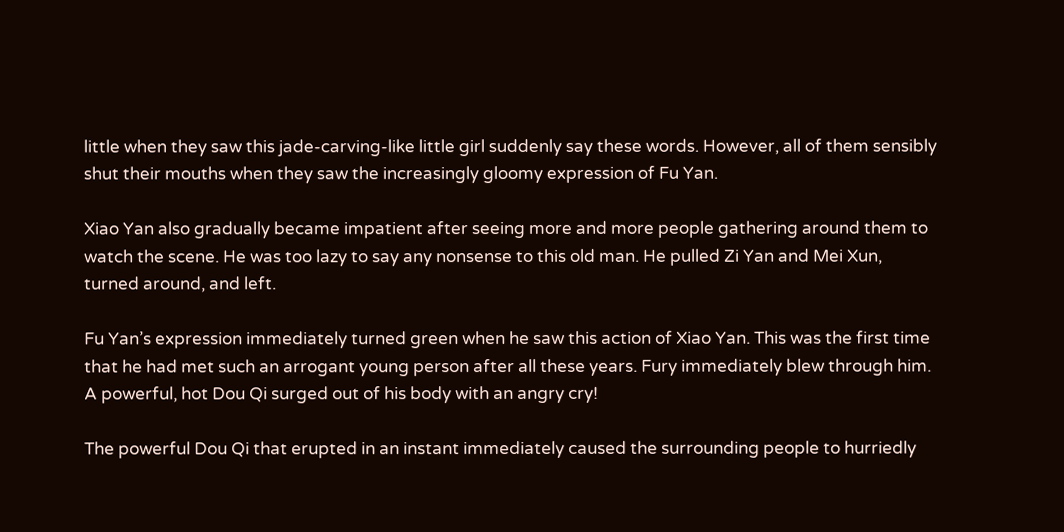little when they saw this jade-carving-like little girl suddenly say these words. However, all of them sensibly shut their mouths when they saw the increasingly gloomy expression of Fu Yan.

Xiao Yan also gradually became impatient after seeing more and more people gathering around them to watch the scene. He was too lazy to say any nonsense to this old man. He pulled Zi Yan and Mei Xun, turned around, and left.

Fu Yan’s expression immediately turned green when he saw this action of Xiao Yan. This was the first time that he had met such an arrogant young person after all these years. Fury immediately blew through him. A powerful, hot Dou Qi surged out of his body with an angry cry!

The powerful Dou Qi that erupted in an instant immediately caused the surrounding people to hurriedly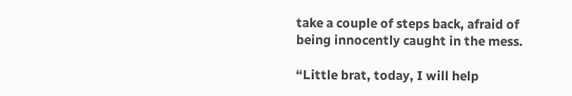take a couple of steps back, afraid of being innocently caught in the mess.

“Little brat, today, I will help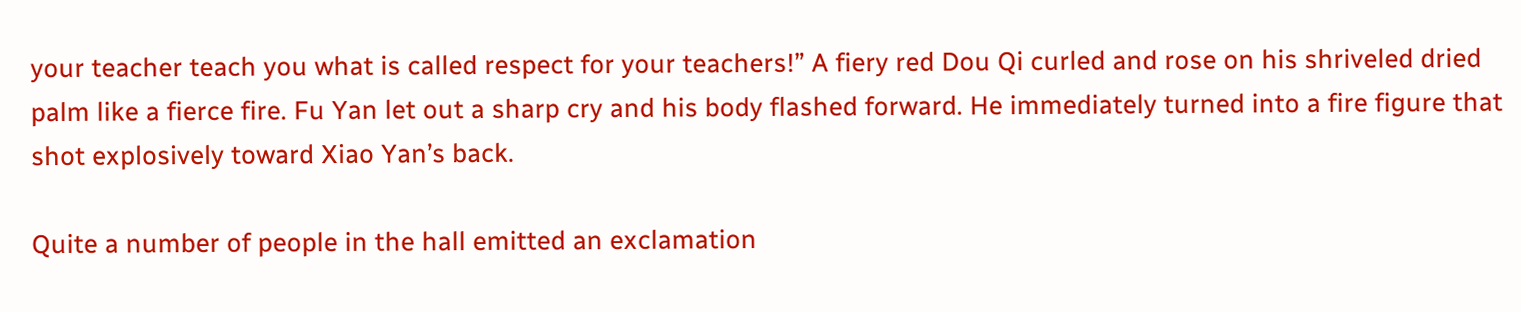your teacher teach you what is called respect for your teachers!” A fiery red Dou Qi curled and rose on his shriveled dried palm like a fierce fire. Fu Yan let out a sharp cry and his body flashed forward. He immediately turned into a fire figure that shot explosively toward Xiao Yan’s back.

Quite a number of people in the hall emitted an exclamation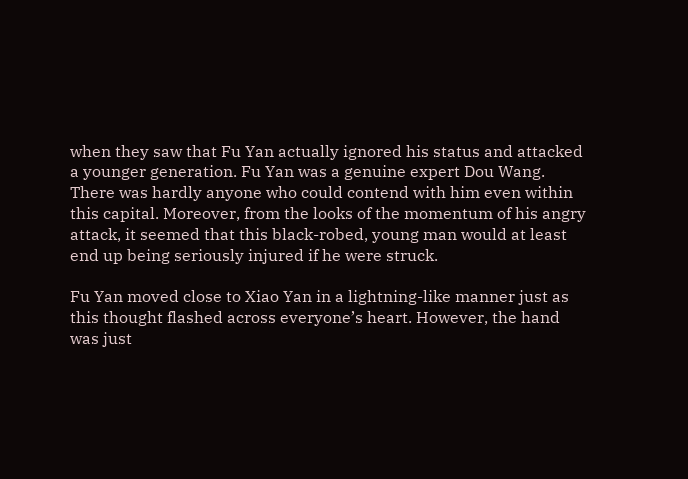when they saw that Fu Yan actually ignored his status and attacked a younger generation. Fu Yan was a genuine expert Dou Wang. There was hardly anyone who could contend with him even within this capital. Moreover, from the looks of the momentum of his angry attack, it seemed that this black-robed, young man would at least end up being seriously injured if he were struck.

Fu Yan moved close to Xiao Yan in a lightning-like manner just as this thought flashed across everyone’s heart. However, the hand was just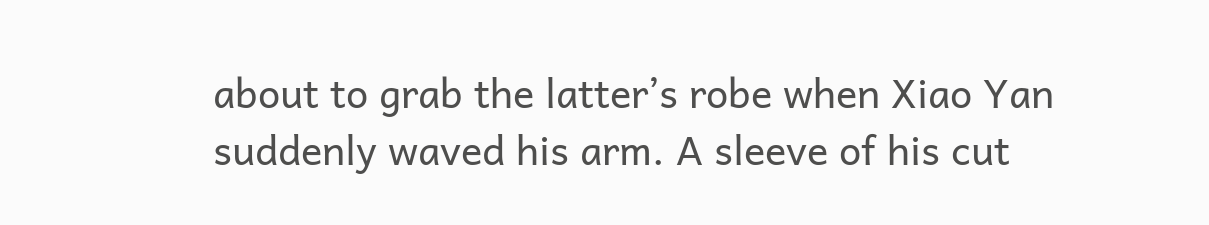about to grab the latter’s robe when Xiao Yan suddenly waved his arm. A sleeve of his cut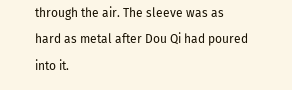through the air. The sleeve was as hard as metal after Dou Qi had poured into it.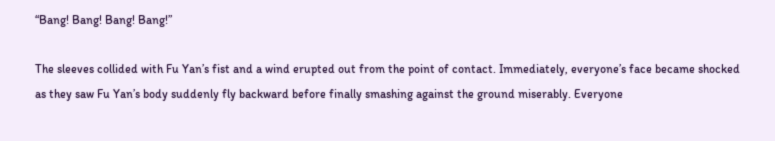“Bang! Bang! Bang! Bang!”

The sleeves collided with Fu Yan’s fist and a wind erupted out from the point of contact. Immediately, everyone’s face became shocked as they saw Fu Yan’s body suddenly fly backward before finally smashing against the ground miserably. Everyone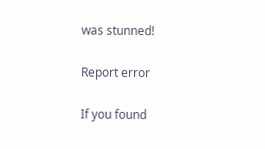was stunned!

Report error

If you found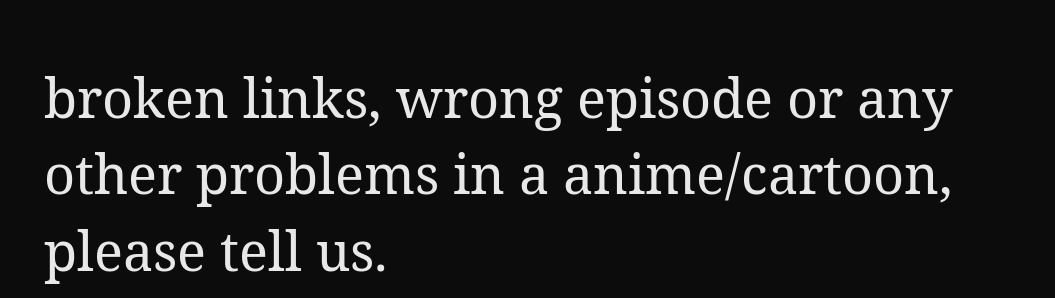broken links, wrong episode or any other problems in a anime/cartoon, please tell us.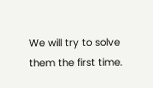We will try to solve them the first time.